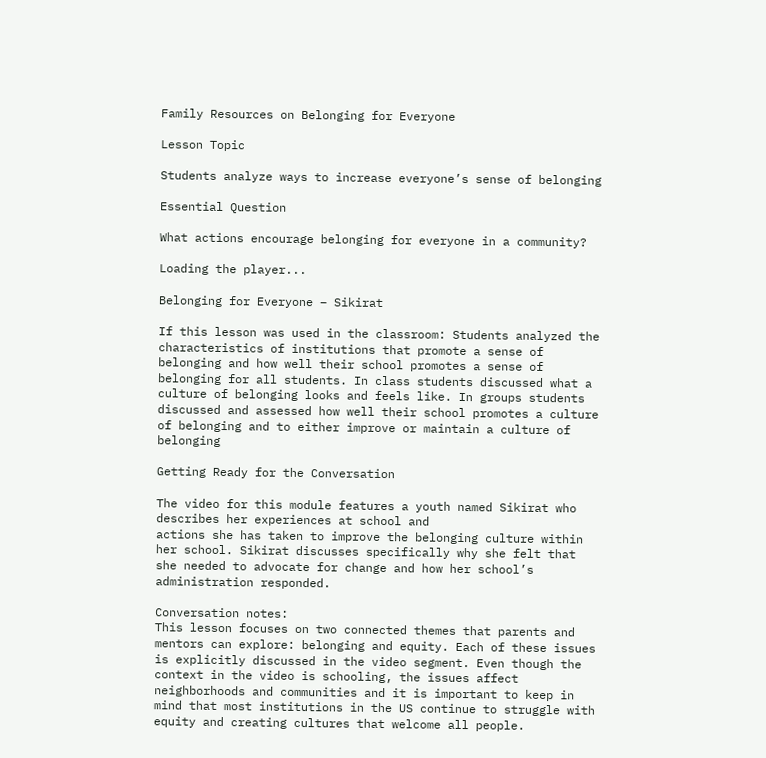Family Resources on Belonging for Everyone

Lesson Topic

Students analyze ways to increase everyone’s sense of belonging

Essential Question

What actions encourage belonging for everyone in a community?

Loading the player...

Belonging for Everyone – Sikirat

If this lesson was used in the classroom: Students analyzed the characteristics of institutions that promote a sense of belonging and how well their school promotes a sense of belonging for all students. In class students discussed what a culture of belonging looks and feels like. In groups students discussed and assessed how well their school promotes a culture of belonging and to either improve or maintain a culture of belonging

Getting Ready for the Conversation

The video for this module features a youth named Sikirat who describes her experiences at school and
actions she has taken to improve the belonging culture within her school. Sikirat discusses specifically why she felt that she needed to advocate for change and how her school’s administration responded.

Conversation notes:
This lesson focuses on two connected themes that parents and mentors can explore: belonging and equity. Each of these issues is explicitly discussed in the video segment. Even though the context in the video is schooling, the issues affect neighborhoods and communities and it is important to keep in mind that most institutions in the US continue to struggle with equity and creating cultures that welcome all people.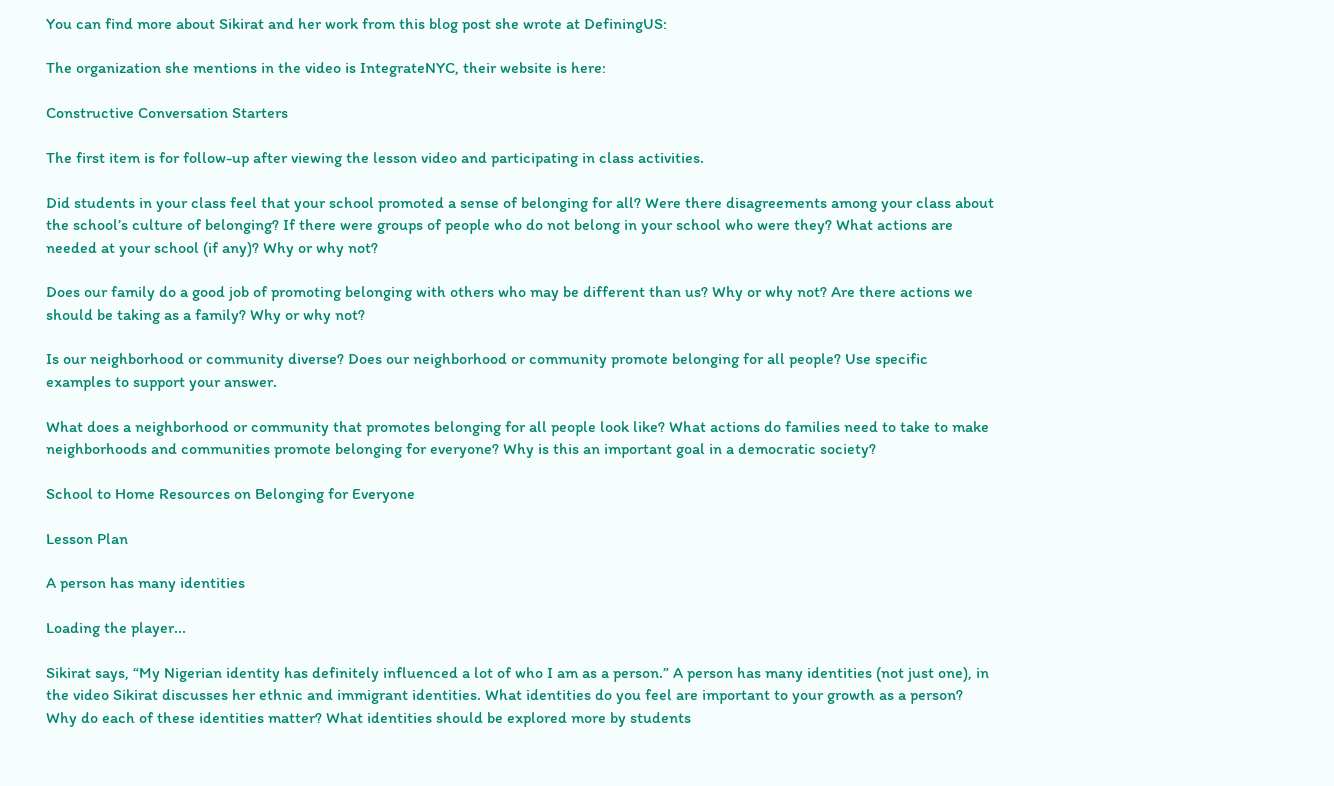You can find more about Sikirat and her work from this blog post she wrote at DefiningUS:

The organization she mentions in the video is IntegrateNYC, their website is here:

Constructive Conversation Starters

The first item is for follow-up after viewing the lesson video and participating in class activities.

Did students in your class feel that your school promoted a sense of belonging for all? Were there disagreements among your class about the school’s culture of belonging? If there were groups of people who do not belong in your school who were they? What actions are needed at your school (if any)? Why or why not?

Does our family do a good job of promoting belonging with others who may be different than us? Why or why not? Are there actions we should be taking as a family? Why or why not?

Is our neighborhood or community diverse? Does our neighborhood or community promote belonging for all people? Use specific examples to support your answer.

What does a neighborhood or community that promotes belonging for all people look like? What actions do families need to take to make neighborhoods and communities promote belonging for everyone? Why is this an important goal in a democratic society?

School to Home Resources on Belonging for Everyone

Lesson Plan

A person has many identities

Loading the player...

Sikirat says, “My Nigerian identity has definitely influenced a lot of who I am as a person.” A person has many identities (not just one), in the video Sikirat discusses her ethnic and immigrant identities. What identities do you feel are important to your growth as a person? Why do each of these identities matter? What identities should be explored more by students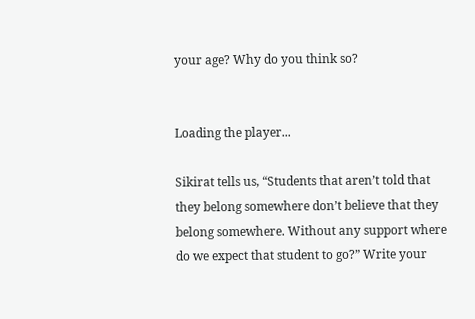your age? Why do you think so?


Loading the player...

Sikirat tells us, “Students that aren’t told that they belong somewhere don’t believe that they belong somewhere. Without any support where do we expect that student to go?” Write your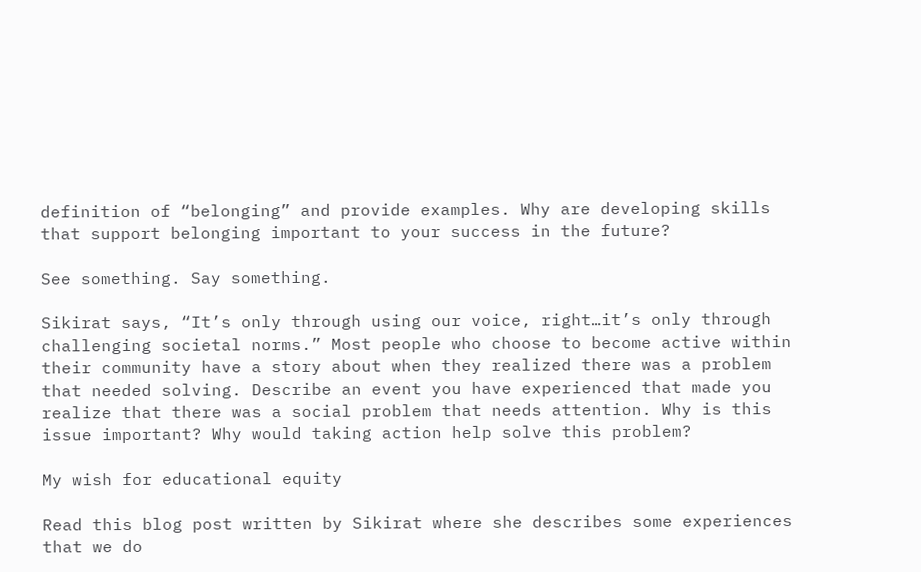definition of “belonging” and provide examples. Why are developing skills that support belonging important to your success in the future?

See something. Say something.

Sikirat says, “It’s only through using our voice, right…it’s only through challenging societal norms.” Most people who choose to become active within their community have a story about when they realized there was a problem that needed solving. Describe an event you have experienced that made you realize that there was a social problem that needs attention. Why is this issue important? Why would taking action help solve this problem?

My wish for educational equity

Read this blog post written by Sikirat where she describes some experiences that we do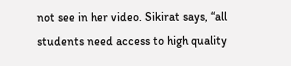not see in her video. Sikirat says, “all students need access to high quality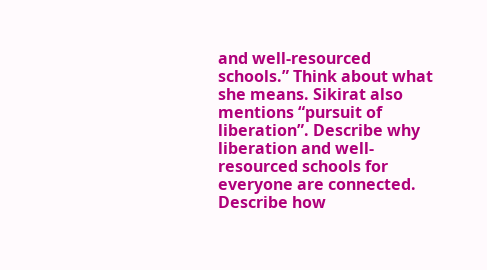and well-resourced schools.” Think about what she means. Sikirat also mentions “pursuit of liberation”. Describe why liberation and well-resourced schools for everyone are connected. Describe how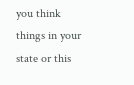you think things in your state or this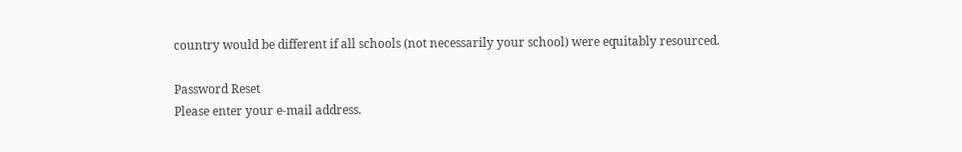country would be different if all schools (not necessarily your school) were equitably resourced.

Password Reset
Please enter your e-mail address.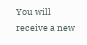You will receive a new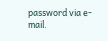password via e-mail.